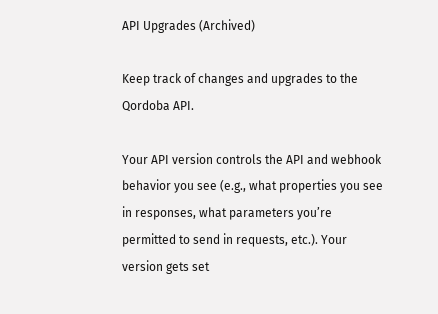API Upgrades (Archived)

Keep track of changes and upgrades to the Qordoba API.

Your API version controls the API and webhook behavior you see (e.g., what properties you see in responses, what parameters you’re permitted to send in requests, etc.). Your version gets set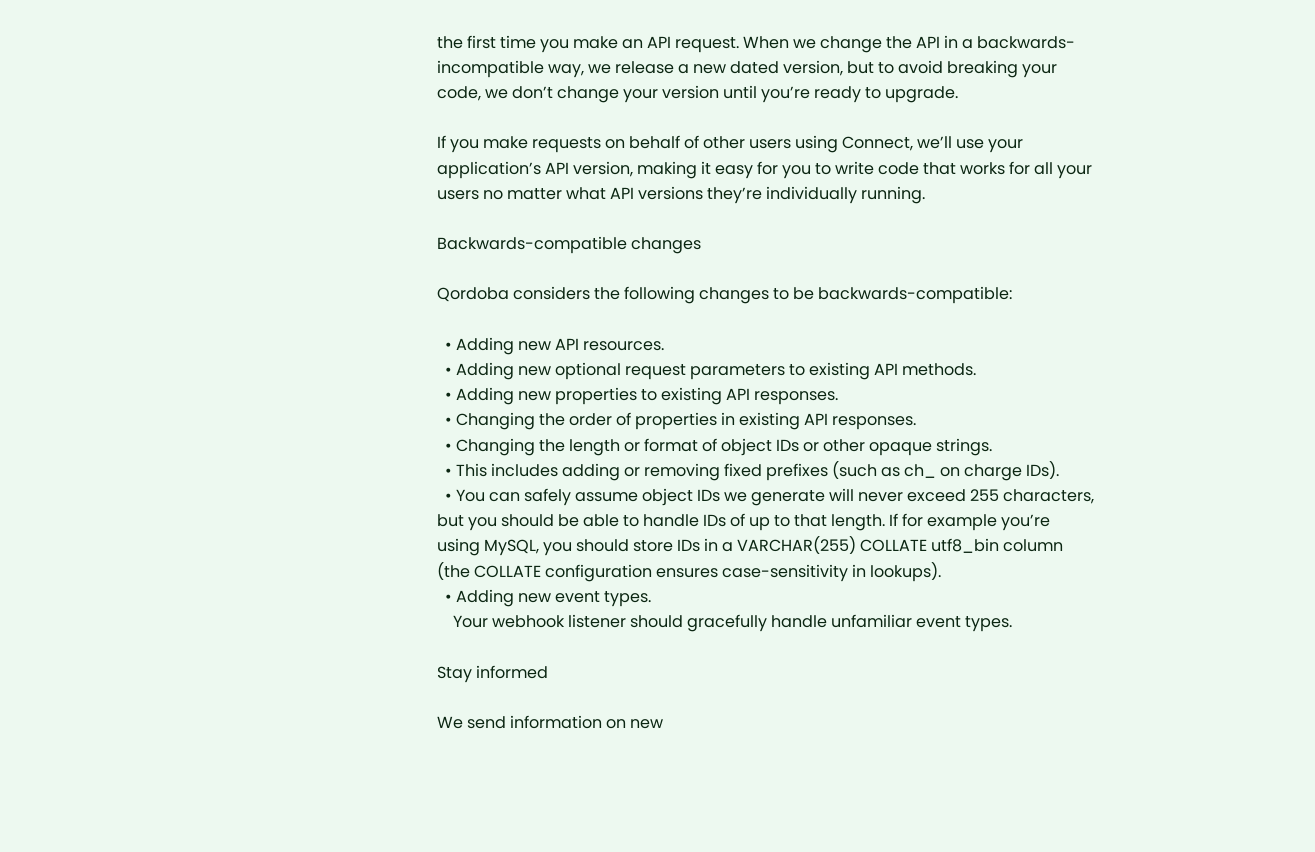the first time you make an API request. When we change the API in a backwards-incompatible way, we release a new dated version, but to avoid breaking your code, we don’t change your version until you’re ready to upgrade.

If you make requests on behalf of other users using Connect, we’ll use your application’s API version, making it easy for you to write code that works for all your users no matter what API versions they’re individually running.

Backwards-compatible changes

Qordoba considers the following changes to be backwards-compatible:

  • Adding new API resources.
  • Adding new optional request parameters to existing API methods.
  • Adding new properties to existing API responses.
  • Changing the order of properties in existing API responses.
  • Changing the length or format of object IDs or other opaque strings.
  • This includes adding or removing fixed prefixes (such as ch_ on charge IDs).
  • You can safely assume object IDs we generate will never exceed 255 characters, but you should be able to handle IDs of up to that length. If for example you’re using MySQL, you should store IDs in a VARCHAR(255) COLLATE utf8_bin column (the COLLATE configuration ensures case-sensitivity in lookups).
  • Adding new event types.
    Your webhook listener should gracefully handle unfamiliar event types.

Stay informed

We send information on new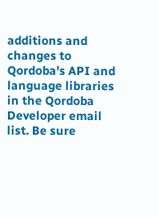additions and changes to Qordoba's API and language libraries in the Qordoba Developer email list. Be sure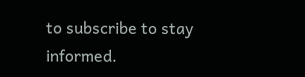to subscribe to stay informed.